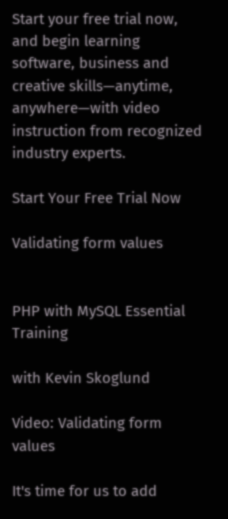Start your free trial now, and begin learning software, business and creative skills—anytime, anywhere—with video instruction from recognized industry experts.

Start Your Free Trial Now

Validating form values


PHP with MySQL Essential Training

with Kevin Skoglund

Video: Validating form values

It's time for us to add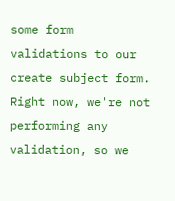some form validations to our create subject form. Right now, we're not performing any validation, so we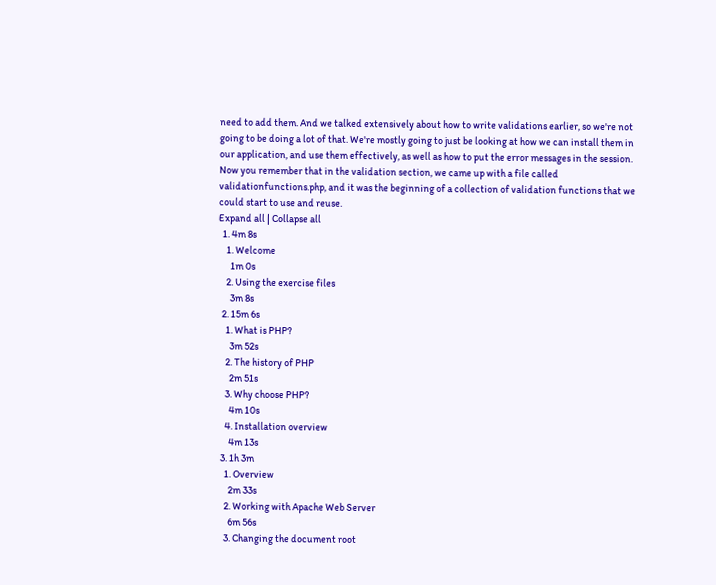need to add them. And we talked extensively about how to write validations earlier, so we're not going to be doing a lot of that. We're mostly going to just be looking at how we can install them in our application, and use them effectively, as well as how to put the error messages in the session. Now you remember that in the validation section, we came up with a file called validationfunctions.php, and it was the beginning of a collection of validation functions that we could start to use and reuse.
Expand all | Collapse all
  1. 4m 8s
    1. Welcome
      1m 0s
    2. Using the exercise files
      3m 8s
  2. 15m 6s
    1. What is PHP?
      3m 52s
    2. The history of PHP
      2m 51s
    3. Why choose PHP?
      4m 10s
    4. Installation overview
      4m 13s
  3. 1h 3m
    1. Overview
      2m 33s
    2. Working with Apache Web Server
      6m 56s
    3. Changing the document root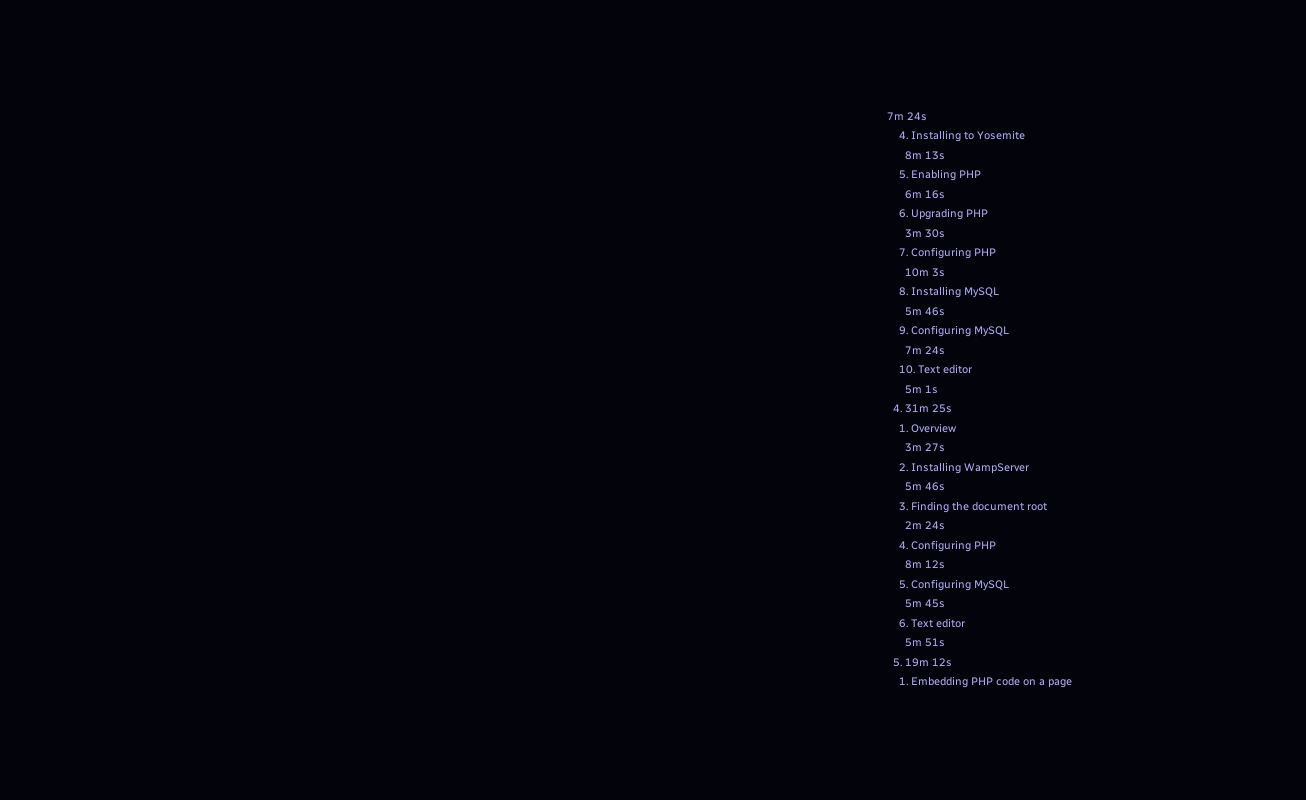7m 24s
    4. Installing to Yosemite
      8m 13s
    5. Enabling PHP
      6m 16s
    6. Upgrading PHP
      3m 30s
    7. Configuring PHP
      10m 3s
    8. Installing MySQL
      5m 46s
    9. Configuring MySQL
      7m 24s
    10. Text editor
      5m 1s
  4. 31m 25s
    1. Overview
      3m 27s
    2. Installing WampServer
      5m 46s
    3. Finding the document root
      2m 24s
    4. Configuring PHP
      8m 12s
    5. Configuring MySQL
      5m 45s
    6. Text editor
      5m 51s
  5. 19m 12s
    1. Embedding PHP code on a page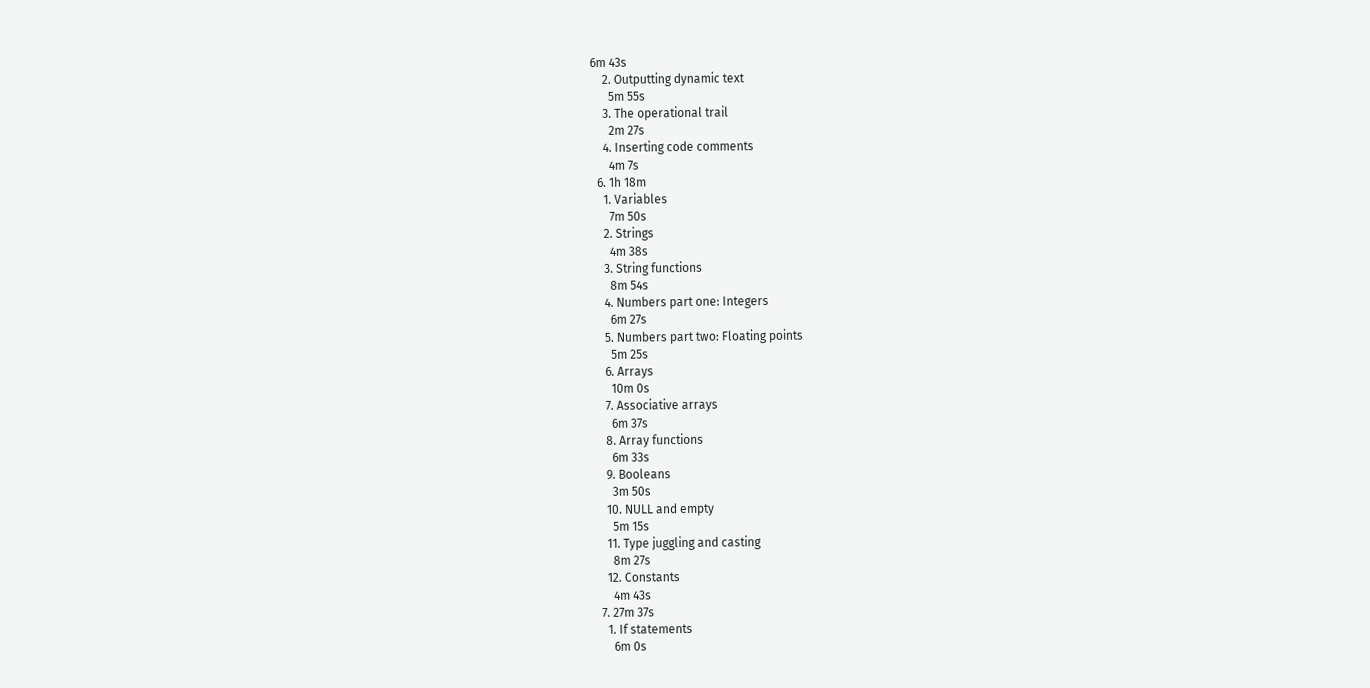6m 43s
    2. Outputting dynamic text
      5m 55s
    3. The operational trail
      2m 27s
    4. Inserting code comments
      4m 7s
  6. 1h 18m
    1. Variables
      7m 50s
    2. Strings
      4m 38s
    3. String functions
      8m 54s
    4. Numbers part one: Integers
      6m 27s
    5. Numbers part two: Floating points
      5m 25s
    6. Arrays
      10m 0s
    7. Associative arrays
      6m 37s
    8. Array functions
      6m 33s
    9. Booleans
      3m 50s
    10. NULL and empty
      5m 15s
    11. Type juggling and casting
      8m 27s
    12. Constants
      4m 43s
  7. 27m 37s
    1. If statements
      6m 0s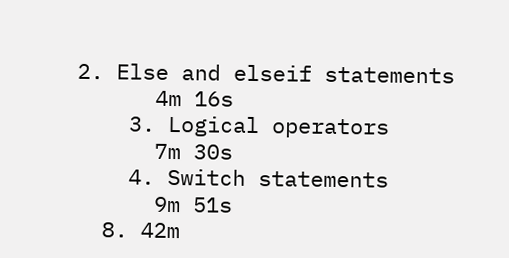2. Else and elseif statements
      4m 16s
    3. Logical operators
      7m 30s
    4. Switch statements
      9m 51s
  8. 42m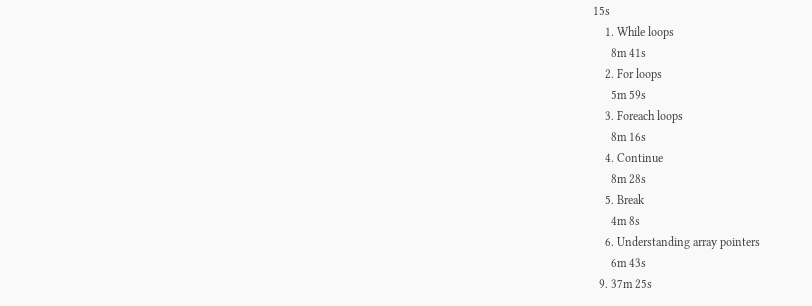15s
    1. While loops
      8m 41s
    2. For loops
      5m 59s
    3. Foreach loops
      8m 16s
    4. Continue
      8m 28s
    5. Break
      4m 8s
    6. Understanding array pointers
      6m 43s
  9. 37m 25s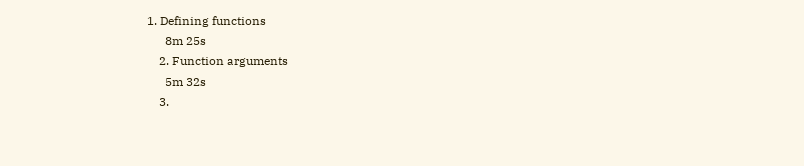1. Defining functions
      8m 25s
    2. Function arguments
      5m 32s
    3.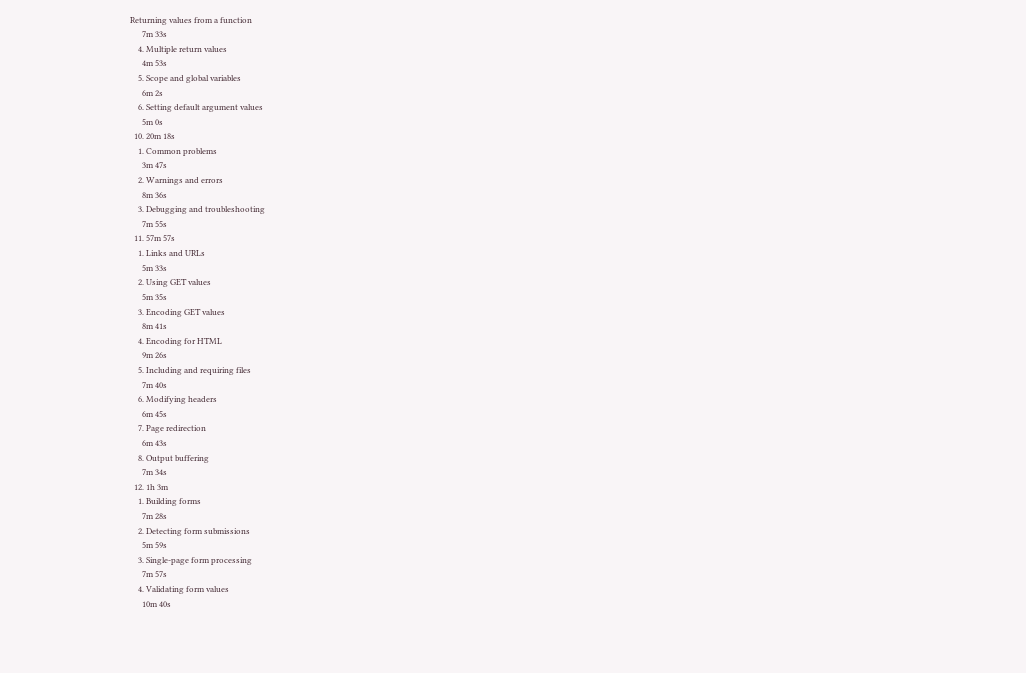Returning values from a function
      7m 33s
    4. Multiple return values
      4m 53s
    5. Scope and global variables
      6m 2s
    6. Setting default argument values
      5m 0s
  10. 20m 18s
    1. Common problems
      3m 47s
    2. Warnings and errors
      8m 36s
    3. Debugging and troubleshooting
      7m 55s
  11. 57m 57s
    1. Links and URLs
      5m 33s
    2. Using GET values
      5m 35s
    3. Encoding GET values
      8m 41s
    4. Encoding for HTML
      9m 26s
    5. Including and requiring files
      7m 40s
    6. Modifying headers
      6m 45s
    7. Page redirection
      6m 43s
    8. Output buffering
      7m 34s
  12. 1h 3m
    1. Building forms
      7m 28s
    2. Detecting form submissions
      5m 59s
    3. Single-page form processing
      7m 57s
    4. Validating form values
      10m 40s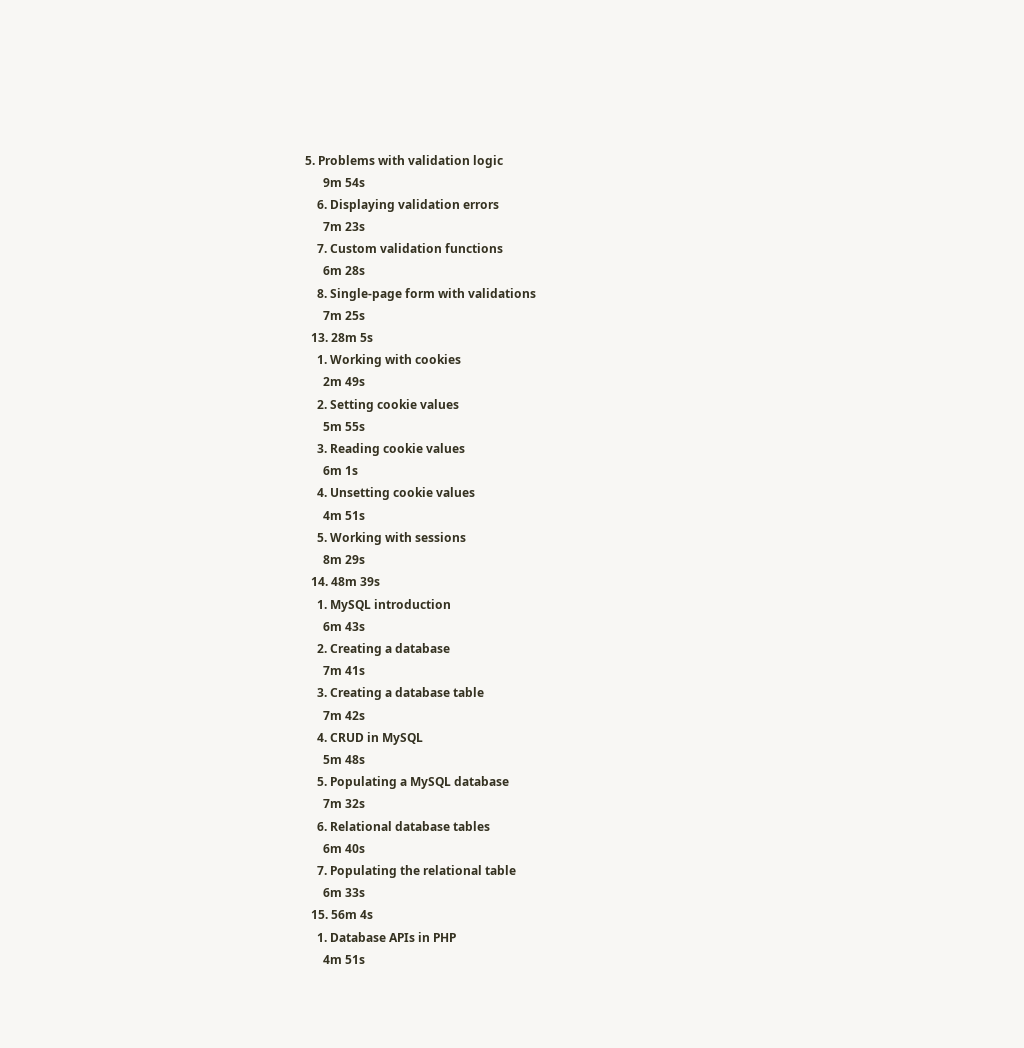5. Problems with validation logic
      9m 54s
    6. Displaying validation errors
      7m 23s
    7. Custom validation functions
      6m 28s
    8. Single-page form with validations
      7m 25s
  13. 28m 5s
    1. Working with cookies
      2m 49s
    2. Setting cookie values
      5m 55s
    3. Reading cookie values
      6m 1s
    4. Unsetting cookie values
      4m 51s
    5. Working with sessions
      8m 29s
  14. 48m 39s
    1. MySQL introduction
      6m 43s
    2. Creating a database
      7m 41s
    3. Creating a database table
      7m 42s
    4. CRUD in MySQL
      5m 48s
    5. Populating a MySQL database
      7m 32s
    6. Relational database tables
      6m 40s
    7. Populating the relational table
      6m 33s
  15. 56m 4s
    1. Database APIs in PHP
      4m 51s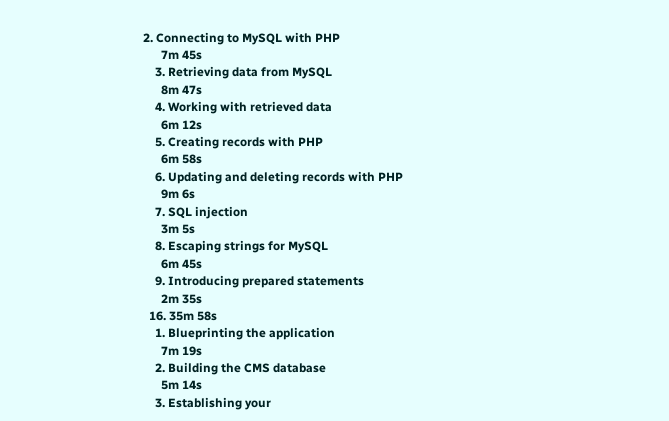2. Connecting to MySQL with PHP
      7m 45s
    3. Retrieving data from MySQL
      8m 47s
    4. Working with retrieved data
      6m 12s
    5. Creating records with PHP
      6m 58s
    6. Updating and deleting records with PHP
      9m 6s
    7. SQL injection
      3m 5s
    8. Escaping strings for MySQL
      6m 45s
    9. Introducing prepared statements
      2m 35s
  16. 35m 58s
    1. Blueprinting the application
      7m 19s
    2. Building the CMS database
      5m 14s
    3. Establishing your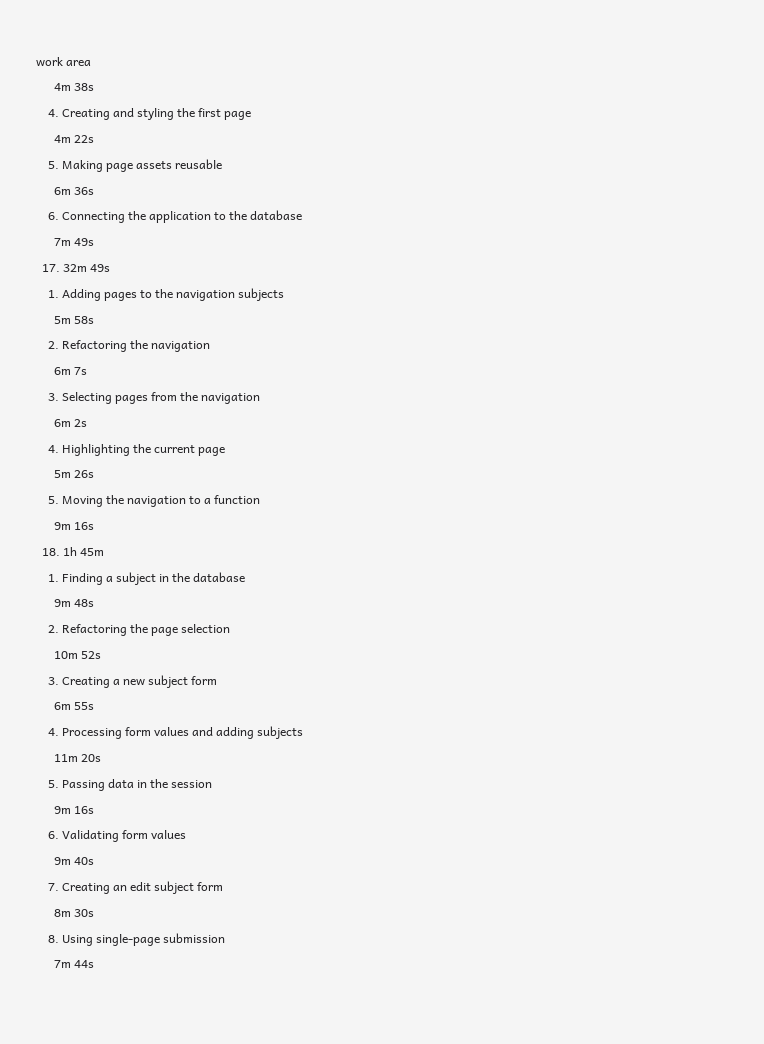work area
      4m 38s
    4. Creating and styling the first page
      4m 22s
    5. Making page assets reusable
      6m 36s
    6. Connecting the application to the database
      7m 49s
  17. 32m 49s
    1. Adding pages to the navigation subjects
      5m 58s
    2. Refactoring the navigation
      6m 7s
    3. Selecting pages from the navigation
      6m 2s
    4. Highlighting the current page
      5m 26s
    5. Moving the navigation to a function
      9m 16s
  18. 1h 45m
    1. Finding a subject in the database
      9m 48s
    2. Refactoring the page selection
      10m 52s
    3. Creating a new subject form
      6m 55s
    4. Processing form values and adding subjects
      11m 20s
    5. Passing data in the session
      9m 16s
    6. Validating form values
      9m 40s
    7. Creating an edit subject form
      8m 30s
    8. Using single-page submission
      7m 44s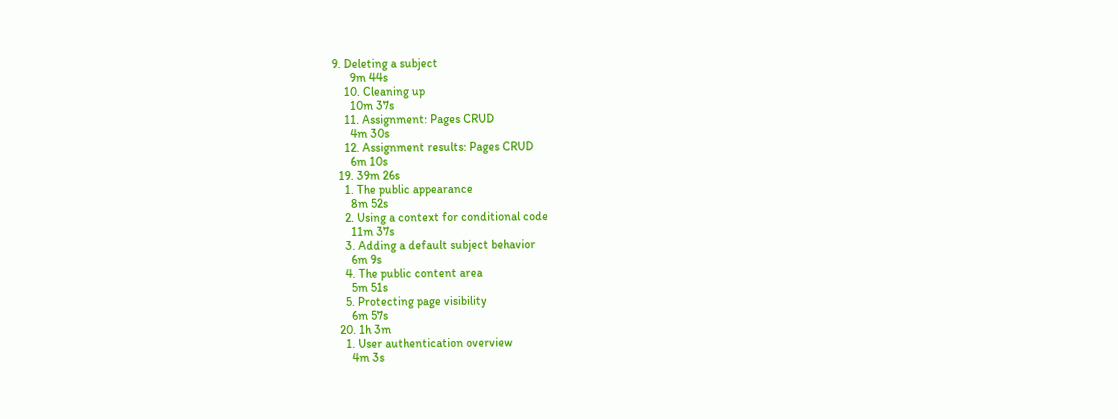9. Deleting a subject
      9m 44s
    10. Cleaning up
      10m 37s
    11. Assignment: Pages CRUD
      4m 30s
    12. Assignment results: Pages CRUD
      6m 10s
  19. 39m 26s
    1. The public appearance
      8m 52s
    2. Using a context for conditional code
      11m 37s
    3. Adding a default subject behavior
      6m 9s
    4. The public content area
      5m 51s
    5. Protecting page visibility
      6m 57s
  20. 1h 3m
    1. User authentication overview
      4m 3s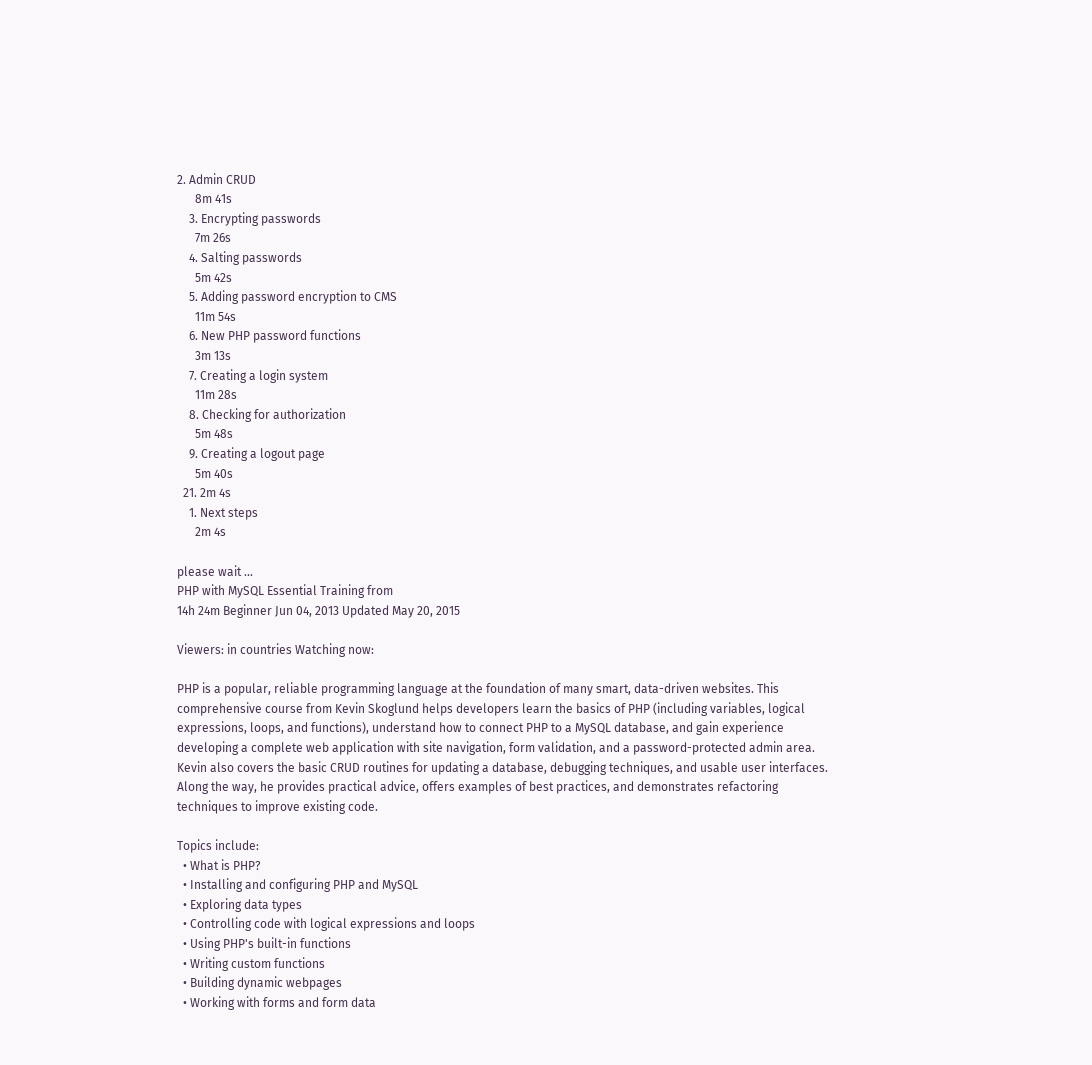2. Admin CRUD
      8m 41s
    3. Encrypting passwords
      7m 26s
    4. Salting passwords
      5m 42s
    5. Adding password encryption to CMS
      11m 54s
    6. New PHP password functions
      3m 13s
    7. Creating a login system
      11m 28s
    8. Checking for authorization
      5m 48s
    9. Creating a logout page
      5m 40s
  21. 2m 4s
    1. Next steps
      2m 4s

please wait ...
PHP with MySQL Essential Training from
14h 24m Beginner Jun 04, 2013 Updated May 20, 2015

Viewers: in countries Watching now:

PHP is a popular, reliable programming language at the foundation of many smart, data-driven websites. This comprehensive course from Kevin Skoglund helps developers learn the basics of PHP (including variables, logical expressions, loops, and functions), understand how to connect PHP to a MySQL database, and gain experience developing a complete web application with site navigation, form validation, and a password-protected admin area. Kevin also covers the basic CRUD routines for updating a database, debugging techniques, and usable user interfaces. Along the way, he provides practical advice, offers examples of best practices, and demonstrates refactoring techniques to improve existing code.

Topics include:
  • What is PHP?
  • Installing and configuring PHP and MySQL
  • Exploring data types
  • Controlling code with logical expressions and loops
  • Using PHP's built-in functions
  • Writing custom functions
  • Building dynamic webpages
  • Working with forms and form data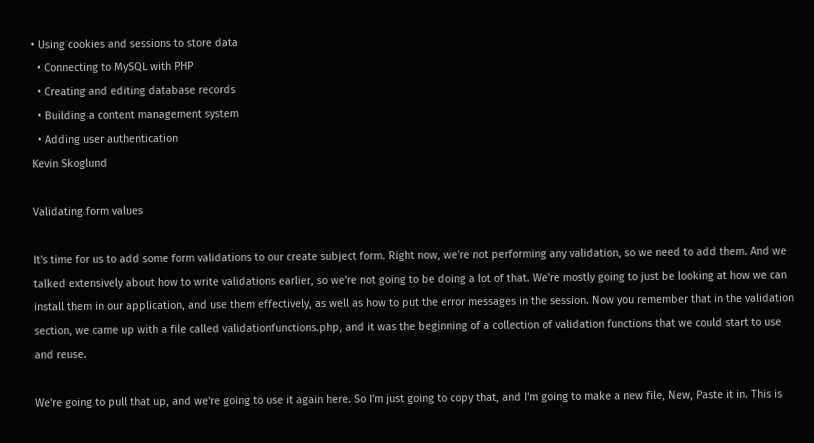• Using cookies and sessions to store data
  • Connecting to MySQL with PHP
  • Creating and editing database records
  • Building a content management system
  • Adding user authentication
Kevin Skoglund

Validating form values

It's time for us to add some form validations to our create subject form. Right now, we're not performing any validation, so we need to add them. And we talked extensively about how to write validations earlier, so we're not going to be doing a lot of that. We're mostly going to just be looking at how we can install them in our application, and use them effectively, as well as how to put the error messages in the session. Now you remember that in the validation section, we came up with a file called validationfunctions.php, and it was the beginning of a collection of validation functions that we could start to use and reuse.

We're going to pull that up, and we're going to use it again here. So I'm just going to copy that, and I'm going to make a new file, New, Paste it in. This is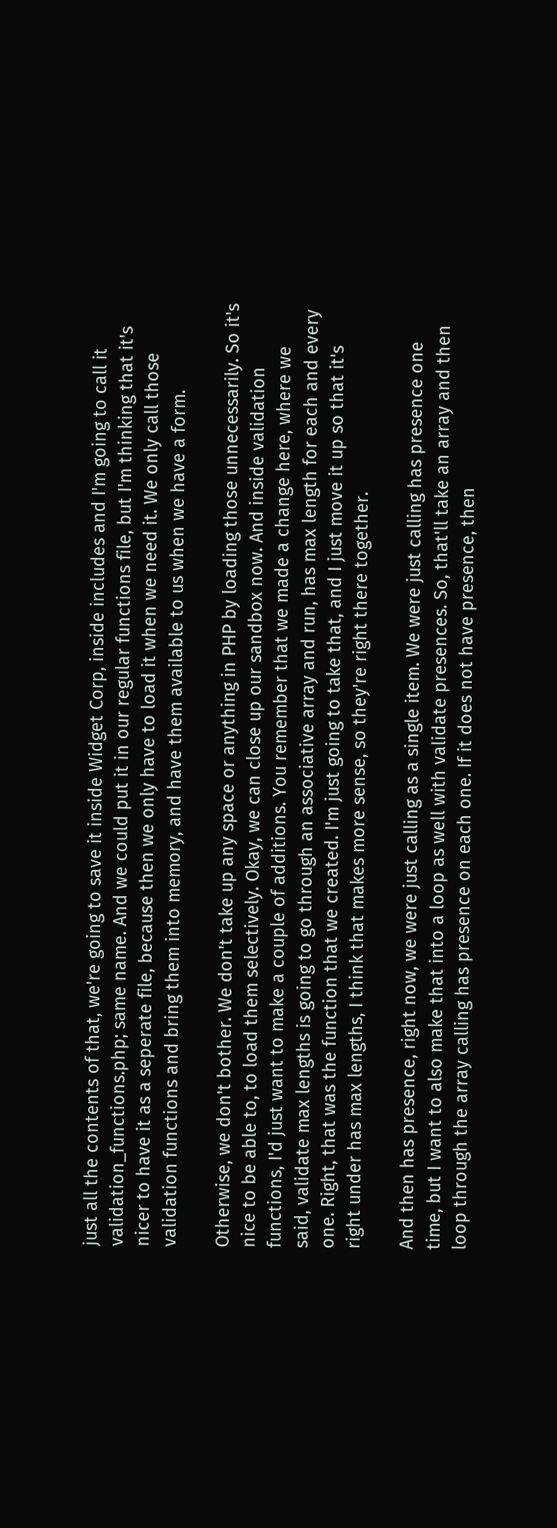just all the contents of that, we're going to save it inside Widget Corp, inside includes and I'm going to call it validation_functions.php; same name. And we could put it in our regular functions file, but I'm thinking that it's nicer to have it as a seperate file, because then we only have to load it when we need it. We only call those validation functions and bring them into memory, and have them available to us when we have a form.

Otherwise, we don't bother. We don't take up any space or anything in PHP by loading those unnecessarily. So it's nice to be able to, to load them selectively. Okay, we can close up our sandbox now. And inside validation functions, I'd just want to make a couple of additions. You remember that we made a change here, where we said, validate max lengths is going to go through an associative array and run, has max length for each and every one. Right, that was the function that we created. I'm just going to take that, and I just move it up so that it's right under has max lengths, I think that makes more sense, so they're right there together.

And then has presence, right now, we were just calling as a single item. We were just calling has presence one time, but I want to also make that into a loop as well with validate presences. So, that'll take an array and then loop through the array calling has presence on each one. If it does not have presence, then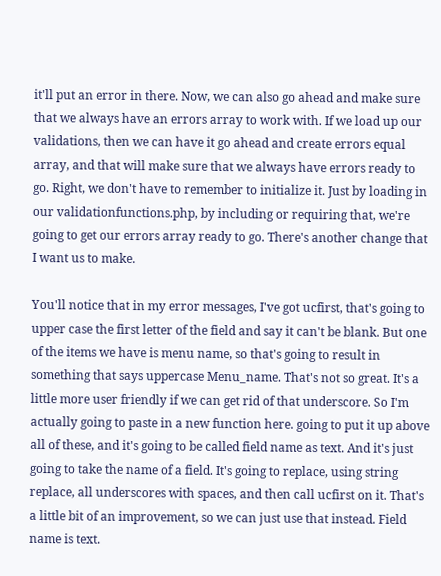it'll put an error in there. Now, we can also go ahead and make sure that we always have an errors array to work with. If we load up our validations, then we can have it go ahead and create errors equal array, and that will make sure that we always have errors ready to go. Right, we don't have to remember to initialize it. Just by loading in our validationfunctions.php, by including or requiring that, we're going to get our errors array ready to go. There's another change that I want us to make.

You'll notice that in my error messages, I've got ucfirst, that's going to upper case the first letter of the field and say it can't be blank. But one of the items we have is menu name, so that's going to result in something that says uppercase Menu_name. That's not so great. It's a little more user friendly if we can get rid of that underscore. So I'm actually going to paste in a new function here. going to put it up above all of these, and it's going to be called field name as text. And it's just going to take the name of a field. It's going to replace, using string replace, all underscores with spaces, and then call ucfirst on it. That's a little bit of an improvement, so we can just use that instead. Field name is text.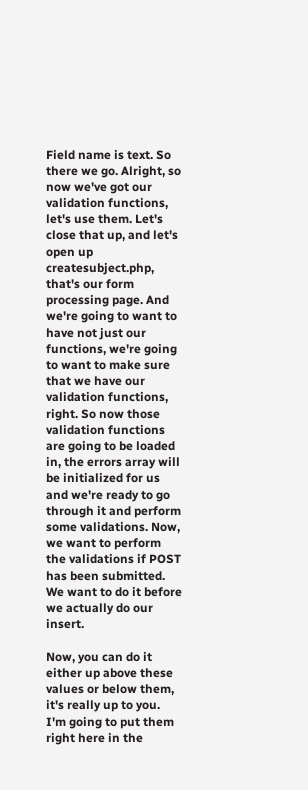Field name is text. So there we go. Alright, so now we've got our validation functions, let's use them. Let's close that up, and let's open up createsubject.php, that's our form processing page. And we're going to want to have not just our functions, we're going to want to make sure that we have our validation functions, right. So now those validation functions are going to be loaded in, the errors array will be initialized for us and we're ready to go through it and perform some validations. Now, we want to perform the validations if POST has been submitted. We want to do it before we actually do our insert.

Now, you can do it either up above these values or below them, it's really up to you. I'm going to put them right here in the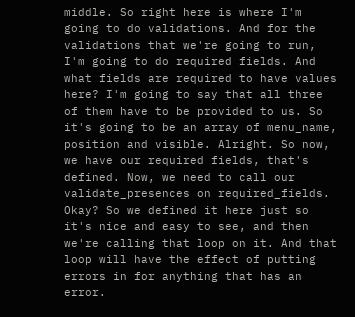middle. So right here is where I'm going to do validations. And for the validations that we're going to run, I'm going to do required fields. And what fields are required to have values here? I'm going to say that all three of them have to be provided to us. So it's going to be an array of menu_name, position and visible. Alright. So now, we have our required fields, that's defined. Now, we need to call our validate_presences on required_fields. Okay? So we defined it here just so it's nice and easy to see, and then we're calling that loop on it. And that loop will have the effect of putting errors in for anything that has an error.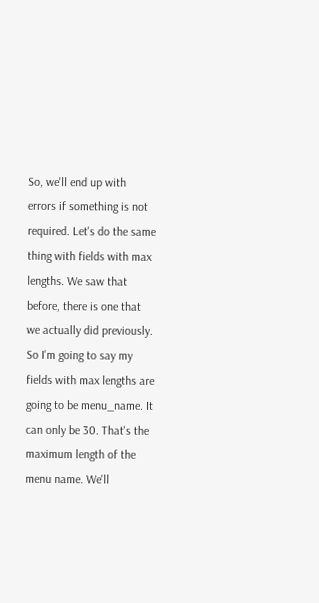So, we'll end up with errors if something is not required. Let's do the same thing with fields with max lengths. We saw that before, there is one that we actually did previously. So I'm going to say my fields with max lengths are going to be menu_name. It can only be 30. That's the maximum length of the menu name. We'll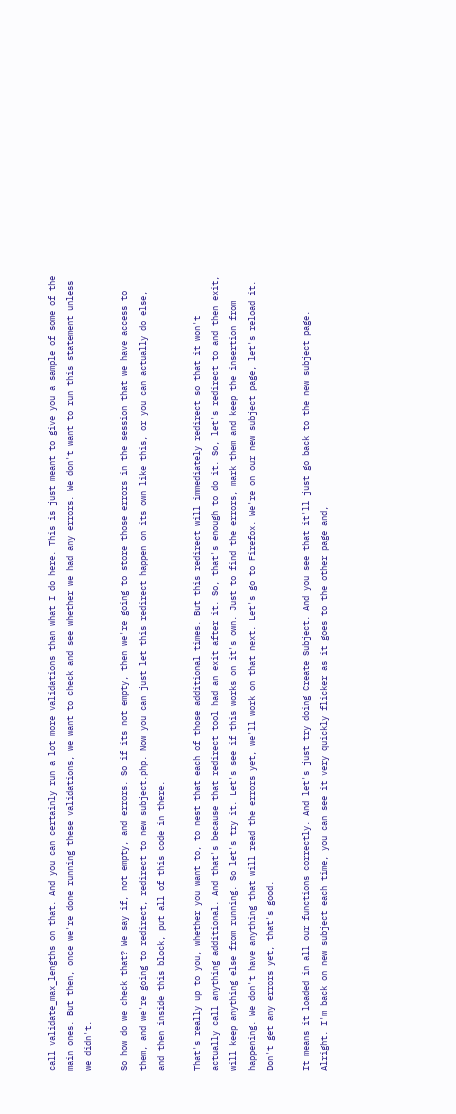call validate_max_lengths on that. And you can certainly run a lot more validations than what I do here. This is just meant to give you a sample of some of the main ones. But then, once we're done running these validations, we want to check and see whether we had any errors. We don't want to run this statement unless we didn't.

So how do we check that? We say if, not empty, and errors. So if its not empty, then we're going to store those errors in the session that we have access to them, and we're going to redirect, redirect to new subject.php. Now you can just let this redirect happen on its own like this, or you can actually do else, and then inside this block, put all of this code in there.

That's really up to you, whether you want to, to nest that each of those additional times. But this redirect will immediately redirect so that it won't actually call anything additional. And that's because that redirect tool had an exit after it. So, that's enough to do it. So, let's redirect to and then exit, will keep anything else from running. So let's try it. Let's see if this works on it's own. Just to find the errors, mark them and keep the insertion from happening. We don't have anything that will read the errors yet, we'll work on that next. Let's go to Firefox. We're on our new subject page, let's reload it. Don't get any errors yet, that's good.

It means it loaded in all our functions correctly. And let's just try doing Create Subject. And you see that it'll just go back to the new subject page. Alright. I'm back on new subject each time, you can see it very quickly flicker as it goes to the other page and,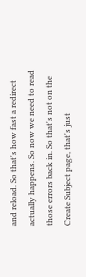and reload. So that's how fast a redirect actually happens. So now we need to read those errors back in. So that's not on the Create Subject page, that's just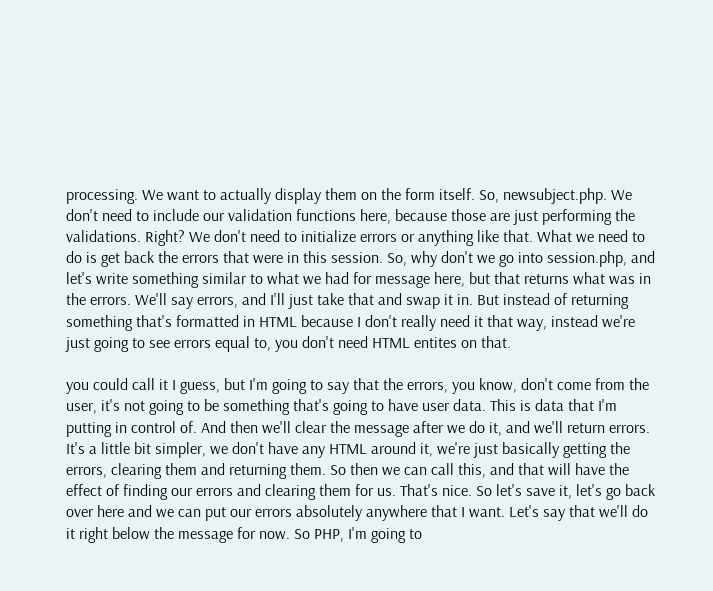processing. We want to actually display them on the form itself. So, newsubject.php. We don't need to include our validation functions here, because those are just performing the validations. Right? We don't need to initialize errors or anything like that. What we need to do is get back the errors that were in this session. So, why don't we go into session.php, and let's write something similar to what we had for message here, but that returns what was in the errors. We'll say errors, and I'll just take that and swap it in. But instead of returning something that's formatted in HTML because I don't really need it that way, instead we're just going to see errors equal to, you don't need HTML entites on that.

you could call it I guess, but I'm going to say that the errors, you know, don't come from the user, it's not going to be something that's going to have user data. This is data that I'm putting in control of. And then we'll clear the message after we do it, and we'll return errors. It's a little bit simpler, we don't have any HTML around it, we're just basically getting the errors, clearing them and returning them. So then we can call this, and that will have the effect of finding our errors and clearing them for us. That's nice. So let's save it, let's go back over here and we can put our errors absolutely anywhere that I want. Let's say that we'll do it right below the message for now. So PHP, I'm going to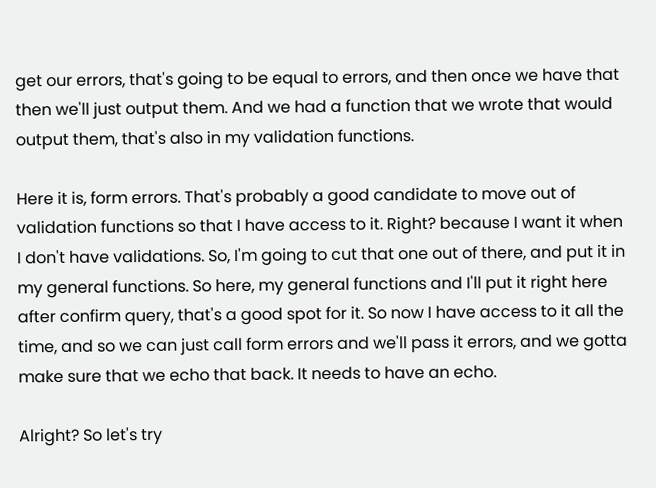get our errors, that's going to be equal to errors, and then once we have that then we'll just output them. And we had a function that we wrote that would output them, that's also in my validation functions.

Here it is, form errors. That's probably a good candidate to move out of validation functions so that I have access to it. Right? because I want it when I don't have validations. So, I'm going to cut that one out of there, and put it in my general functions. So here, my general functions and I'll put it right here after confirm query, that's a good spot for it. So now I have access to it all the time, and so we can just call form errors and we'll pass it errors, and we gotta make sure that we echo that back. It needs to have an echo.

Alright? So let's try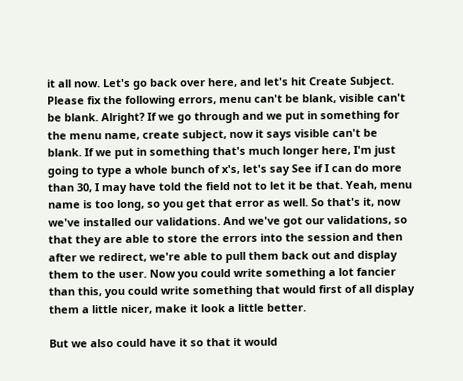it all now. Let's go back over here, and let's hit Create Subject. Please fix the following errors, menu can't be blank, visible can't be blank. Alright? If we go through and we put in something for the menu name, create subject, now it says visible can't be blank. If we put in something that's much longer here, I'm just going to type a whole bunch of x's, let's say See if I can do more than 30, I may have told the field not to let it be that. Yeah, menu name is too long, so you get that error as well. So that's it, now we've installed our validations. And we've got our validations, so that they are able to store the errors into the session and then after we redirect, we're able to pull them back out and display them to the user. Now you could write something a lot fancier than this, you could write something that would first of all display them a little nicer, make it look a little better.

But we also could have it so that it would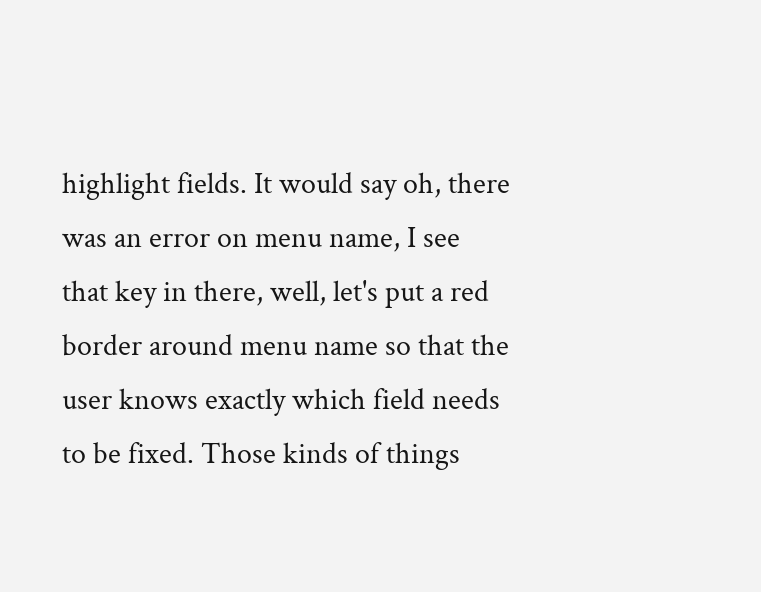highlight fields. It would say oh, there was an error on menu name, I see that key in there, well, let's put a red border around menu name so that the user knows exactly which field needs to be fixed. Those kinds of things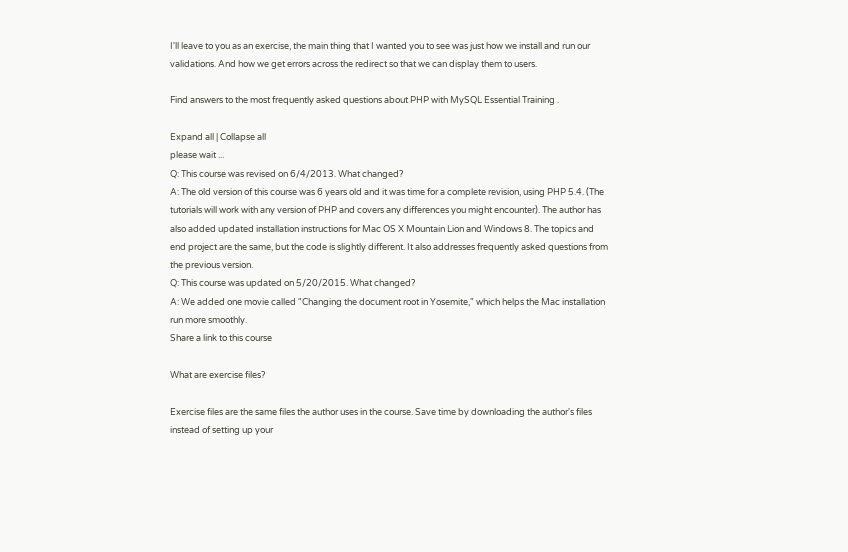I'll leave to you as an exercise, the main thing that I wanted you to see was just how we install and run our validations. And how we get errors across the redirect so that we can display them to users.

Find answers to the most frequently asked questions about PHP with MySQL Essential Training .

Expand all | Collapse all
please wait ...
Q: This course was revised on 6/4/2013. What changed?
A: The old version of this course was 6 years old and it was time for a complete revision, using PHP 5.4. (The tutorials will work with any version of PHP and covers any differences you might encounter). The author has also added updated installation instructions for Mac OS X Mountain Lion and Windows 8. The topics and end project are the same, but the code is slightly different. It also addresses frequently asked questions from the previous version.
Q: This course was updated on 5/20/2015. What changed?
A: We added one movie called "Changing the document root in Yosemite," which helps the Mac installation run more smoothly.
Share a link to this course

What are exercise files?

Exercise files are the same files the author uses in the course. Save time by downloading the author's files instead of setting up your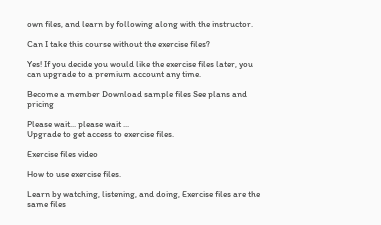own files, and learn by following along with the instructor.

Can I take this course without the exercise files?

Yes! If you decide you would like the exercise files later, you can upgrade to a premium account any time.

Become a member Download sample files See plans and pricing

Please wait... please wait ...
Upgrade to get access to exercise files.

Exercise files video

How to use exercise files.

Learn by watching, listening, and doing, Exercise files are the same files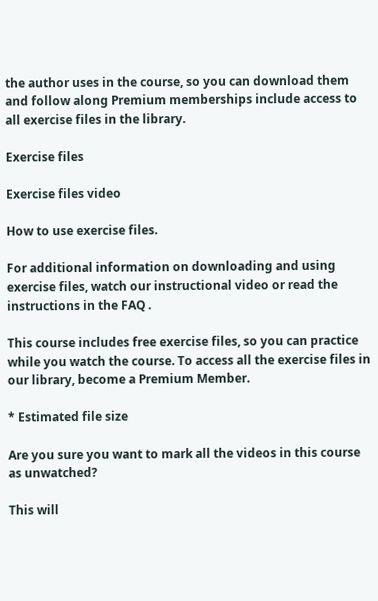the author uses in the course, so you can download them and follow along Premium memberships include access to all exercise files in the library.

Exercise files

Exercise files video

How to use exercise files.

For additional information on downloading and using exercise files, watch our instructional video or read the instructions in the FAQ .

This course includes free exercise files, so you can practice while you watch the course. To access all the exercise files in our library, become a Premium Member.

* Estimated file size

Are you sure you want to mark all the videos in this course as unwatched?

This will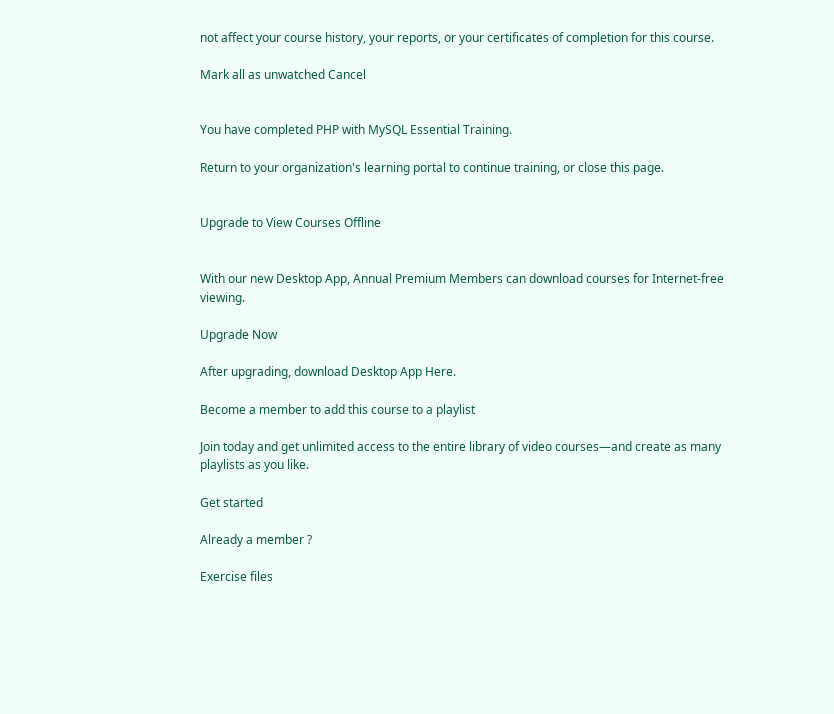not affect your course history, your reports, or your certificates of completion for this course.

Mark all as unwatched Cancel


You have completed PHP with MySQL Essential Training.

Return to your organization's learning portal to continue training, or close this page.


Upgrade to View Courses Offline


With our new Desktop App, Annual Premium Members can download courses for Internet-free viewing.

Upgrade Now

After upgrading, download Desktop App Here.

Become a member to add this course to a playlist

Join today and get unlimited access to the entire library of video courses—and create as many playlists as you like.

Get started

Already a member ?

Exercise files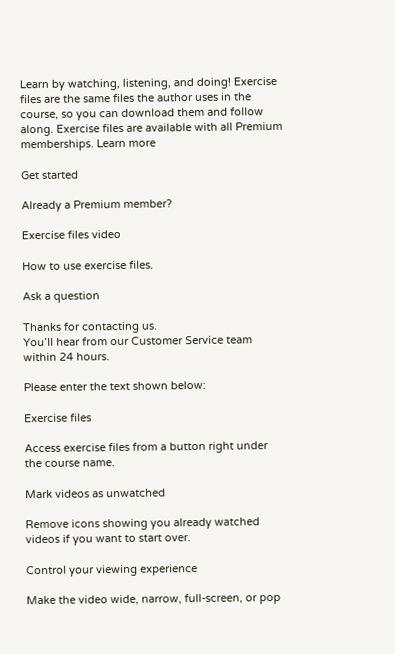Learn by watching, listening, and doing! Exercise files are the same files the author uses in the course, so you can download them and follow along. Exercise files are available with all Premium memberships. Learn more

Get started

Already a Premium member?

Exercise files video

How to use exercise files.

Ask a question

Thanks for contacting us.
You’ll hear from our Customer Service team within 24 hours.

Please enter the text shown below:

Exercise files

Access exercise files from a button right under the course name.

Mark videos as unwatched

Remove icons showing you already watched videos if you want to start over.

Control your viewing experience

Make the video wide, narrow, full-screen, or pop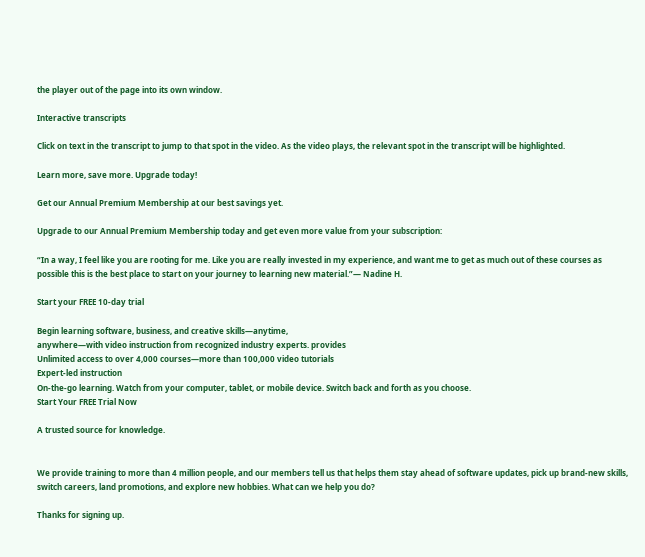the player out of the page into its own window.

Interactive transcripts

Click on text in the transcript to jump to that spot in the video. As the video plays, the relevant spot in the transcript will be highlighted.

Learn more, save more. Upgrade today!

Get our Annual Premium Membership at our best savings yet.

Upgrade to our Annual Premium Membership today and get even more value from your subscription:

“In a way, I feel like you are rooting for me. Like you are really invested in my experience, and want me to get as much out of these courses as possible this is the best place to start on your journey to learning new material.”— Nadine H.

Start your FREE 10-day trial

Begin learning software, business, and creative skills—anytime,
anywhere—with video instruction from recognized industry experts. provides
Unlimited access to over 4,000 courses—more than 100,000 video tutorials
Expert-led instruction
On-the-go learning. Watch from your computer, tablet, or mobile device. Switch back and forth as you choose.
Start Your FREE Trial Now

A trusted source for knowledge.


We provide training to more than 4 million people, and our members tell us that helps them stay ahead of software updates, pick up brand-new skills, switch careers, land promotions, and explore new hobbies. What can we help you do?

Thanks for signing up.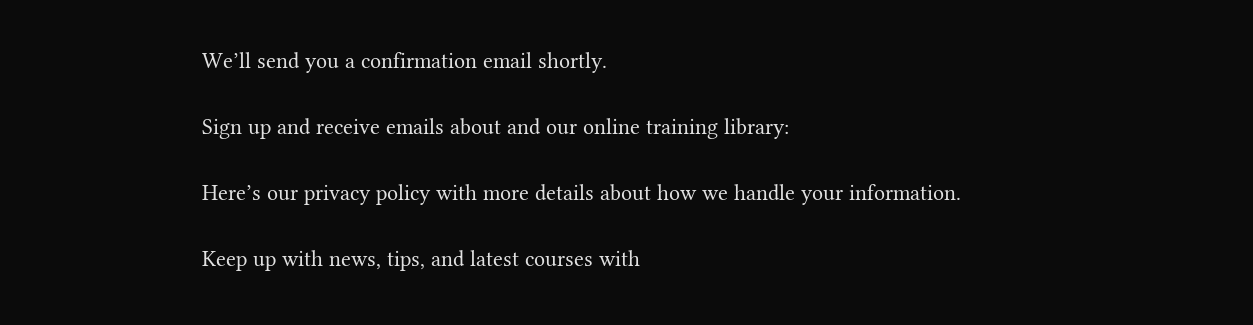We’ll send you a confirmation email shortly.

Sign up and receive emails about and our online training library:

Here’s our privacy policy with more details about how we handle your information.

Keep up with news, tips, and latest courses with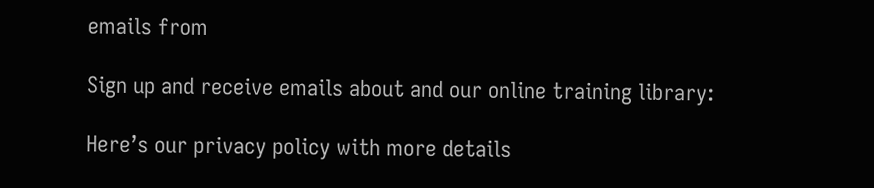emails from

Sign up and receive emails about and our online training library:

Here’s our privacy policy with more details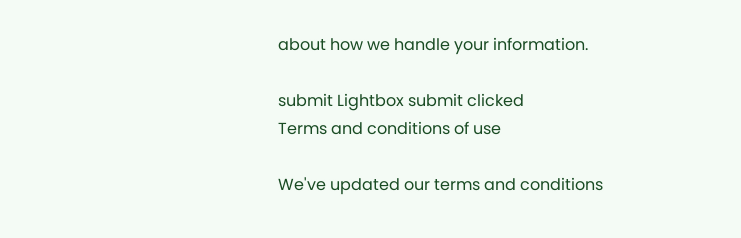about how we handle your information.

submit Lightbox submit clicked
Terms and conditions of use

We've updated our terms and conditions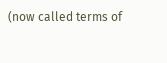(now called terms of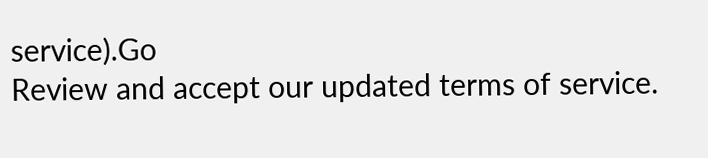service).Go
Review and accept our updated terms of service.